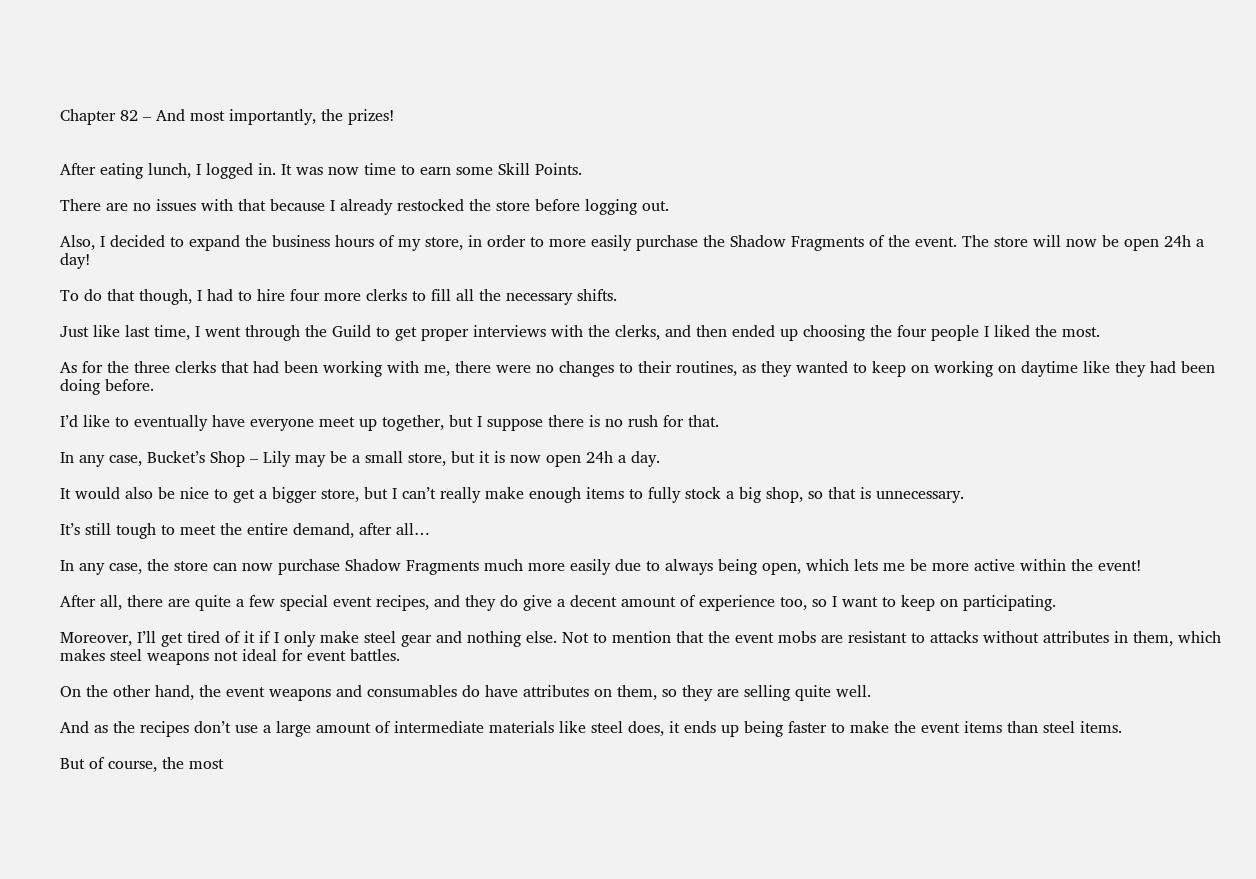Chapter 82 – And most importantly, the prizes!


After eating lunch, I logged in. It was now time to earn some Skill Points.

There are no issues with that because I already restocked the store before logging out.

Also, I decided to expand the business hours of my store, in order to more easily purchase the Shadow Fragments of the event. The store will now be open 24h a day!

To do that though, I had to hire four more clerks to fill all the necessary shifts.

Just like last time, I went through the Guild to get proper interviews with the clerks, and then ended up choosing the four people I liked the most.

As for the three clerks that had been working with me, there were no changes to their routines, as they wanted to keep on working on daytime like they had been doing before.

I’d like to eventually have everyone meet up together, but I suppose there is no rush for that.

In any case, Bucket’s Shop – Lily may be a small store, but it is now open 24h a day.

It would also be nice to get a bigger store, but I can’t really make enough items to fully stock a big shop, so that is unnecessary.

It’s still tough to meet the entire demand, after all…

In any case, the store can now purchase Shadow Fragments much more easily due to always being open, which lets me be more active within the event!

After all, there are quite a few special event recipes, and they do give a decent amount of experience too, so I want to keep on participating.

Moreover, I’ll get tired of it if I only make steel gear and nothing else. Not to mention that the event mobs are resistant to attacks without attributes in them, which makes steel weapons not ideal for event battles.

On the other hand, the event weapons and consumables do have attributes on them, so they are selling quite well.

And as the recipes don’t use a large amount of intermediate materials like steel does, it ends up being faster to make the event items than steel items.

But of course, the most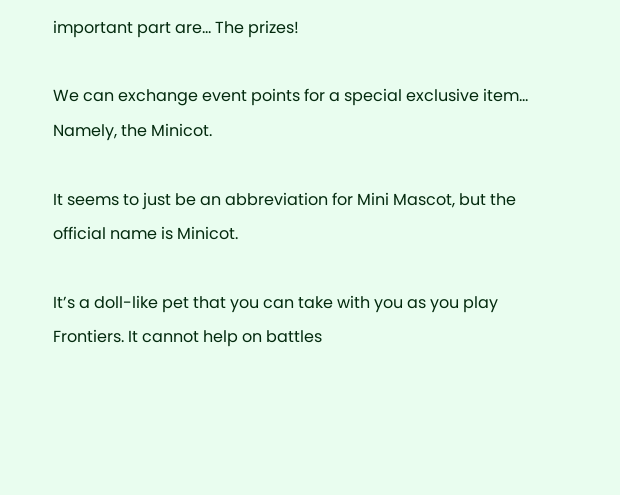important part are… The prizes!

We can exchange event points for a special exclusive item… Namely, the Minicot.

It seems to just be an abbreviation for Mini Mascot, but the official name is Minicot.

It’s a doll-like pet that you can take with you as you play Frontiers. It cannot help on battles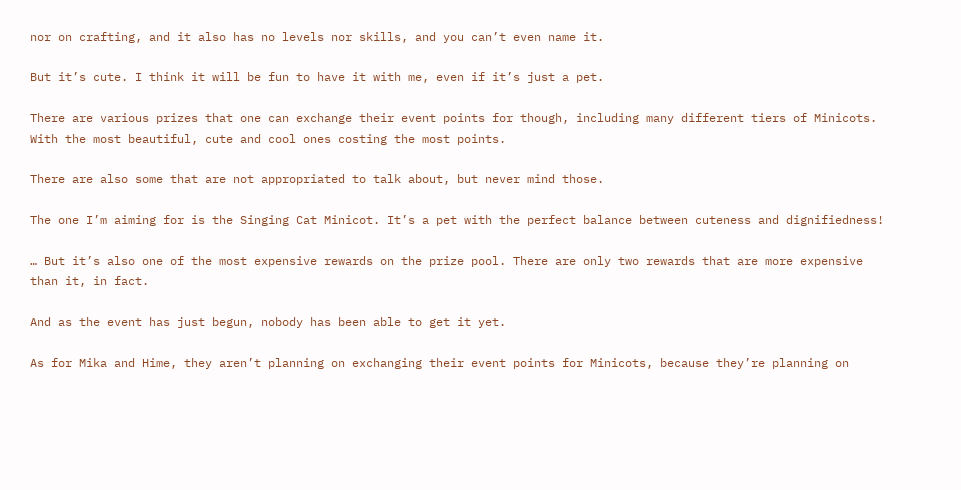nor on crafting, and it also has no levels nor skills, and you can’t even name it.

But it’s cute. I think it will be fun to have it with me, even if it’s just a pet.

There are various prizes that one can exchange their event points for though, including many different tiers of Minicots. With the most beautiful, cute and cool ones costing the most points.

There are also some that are not appropriated to talk about, but never mind those.

The one I’m aiming for is the Singing Cat Minicot. It’s a pet with the perfect balance between cuteness and dignifiedness!

… But it’s also one of the most expensive rewards on the prize pool. There are only two rewards that are more expensive than it, in fact.

And as the event has just begun, nobody has been able to get it yet.

As for Mika and Hime, they aren’t planning on exchanging their event points for Minicots, because they’re planning on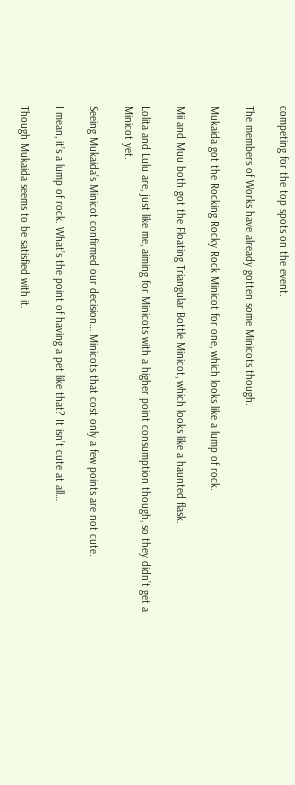competing for the top spots on the event.

The members of Works have already gotten some Minicots though.

Mukaida got the Rocking Rocky Rock Minicot for one, which looks like a lump of rock.

Mii and Muu both got the Floating Triangular Bottle Minicot, which looks like a haunted flask.

Lolita and Lulu are, just like me, aiming for Minicots with a higher point consumption though, so they didn’t get a Minicot yet.

Seeing Mukaida’s Minicot confirmed our decision… Minicots that cost only a few points are not cute.

I mean, it’s a lump of rock. What’s the point of having a pet like that? It isn’t cute at all…

Though Mukaida seems to be satisfied with it.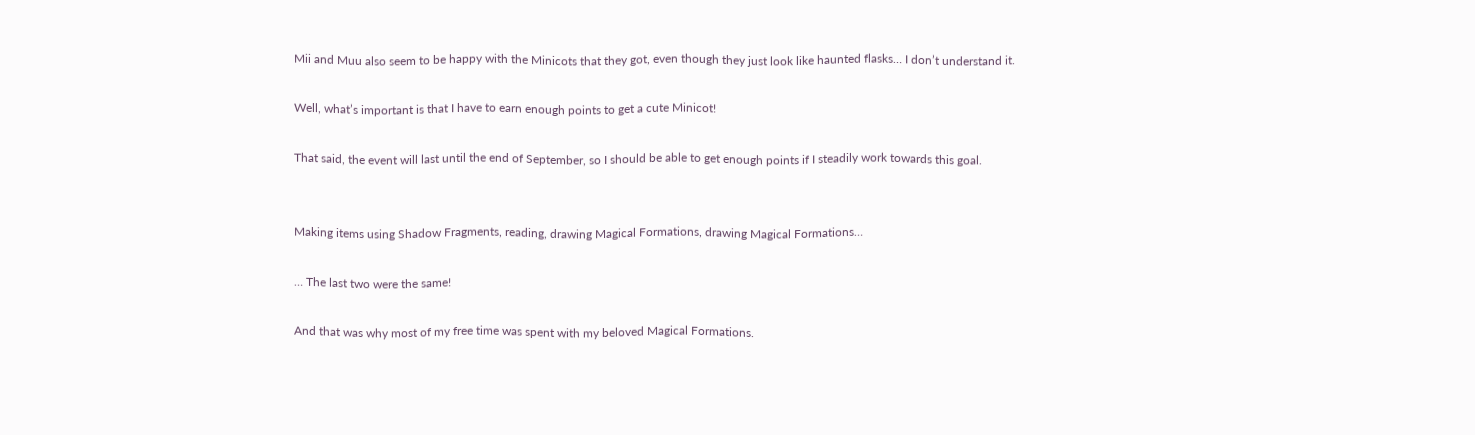Mii and Muu also seem to be happy with the Minicots that they got, even though they just look like haunted flasks… I don’t understand it.

Well, what’s important is that I have to earn enough points to get a cute Minicot!

That said, the event will last until the end of September, so I should be able to get enough points if I steadily work towards this goal.


Making items using Shadow Fragments, reading, drawing Magical Formations, drawing Magical Formations…

… The last two were the same!

And that was why most of my free time was spent with my beloved Magical Formations.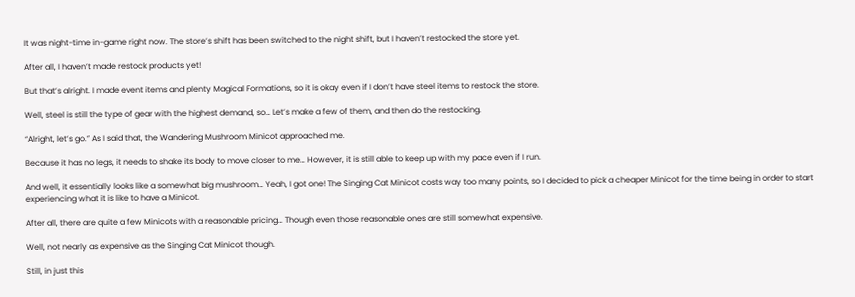It was night-time in-game right now. The store’s shift has been switched to the night shift, but I haven’t restocked the store yet.

After all, I haven’t made restock products yet!

But that’s alright. I made event items and plenty Magical Formations, so it is okay even if I don’t have steel items to restock the store.

Well, steel is still the type of gear with the highest demand, so… Let’s make a few of them, and then do the restocking.

“Alright, let’s go.” As I said that, the Wandering Mushroom Minicot approached me.

Because it has no legs, it needs to shake its body to move closer to me… However, it is still able to keep up with my pace even if I run.

And well, it essentially looks like a somewhat big mushroom… Yeah, I got one! The Singing Cat Minicot costs way too many points, so I decided to pick a cheaper Minicot for the time being in order to start experiencing what it is like to have a Minicot.

After all, there are quite a few Minicots with a reasonable pricing… Though even those reasonable ones are still somewhat expensive.

Well, not nearly as expensive as the Singing Cat Minicot though.

Still, in just this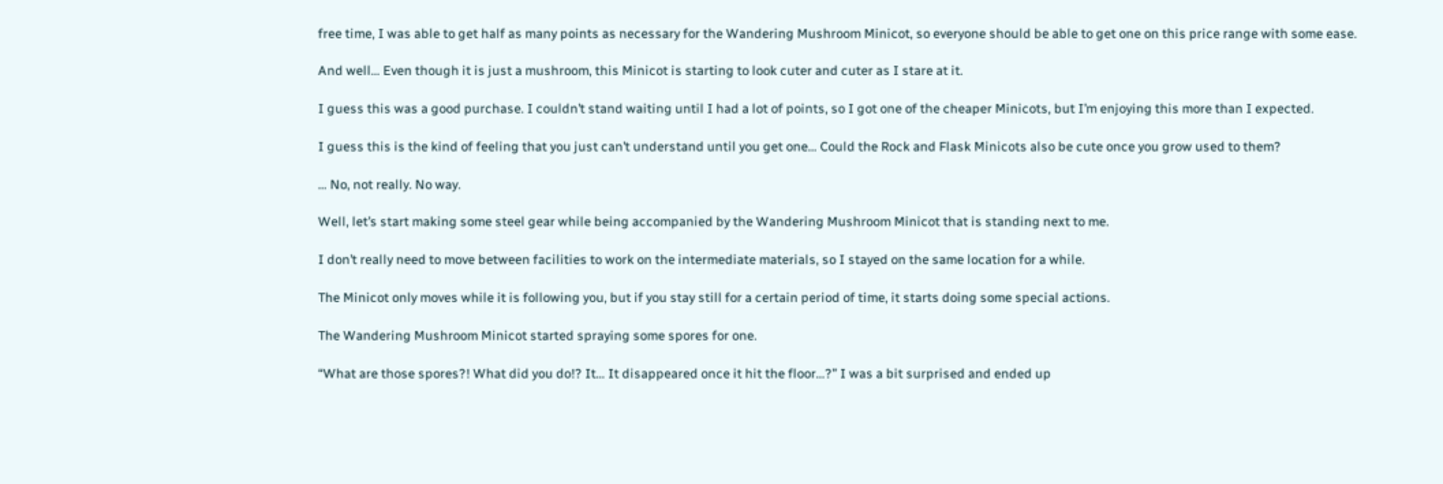free time, I was able to get half as many points as necessary for the Wandering Mushroom Minicot, so everyone should be able to get one on this price range with some ease.

And well… Even though it is just a mushroom, this Minicot is starting to look cuter and cuter as I stare at it.

I guess this was a good purchase. I couldn’t stand waiting until I had a lot of points, so I got one of the cheaper Minicots, but I’m enjoying this more than I expected.

I guess this is the kind of feeling that you just can’t understand until you get one… Could the Rock and Flask Minicots also be cute once you grow used to them?

… No, not really. No way.

Well, let’s start making some steel gear while being accompanied by the Wandering Mushroom Minicot that is standing next to me.

I don’t really need to move between facilities to work on the intermediate materials, so I stayed on the same location for a while.

The Minicot only moves while it is following you, but if you stay still for a certain period of time, it starts doing some special actions.

The Wandering Mushroom Minicot started spraying some spores for one.

“What are those spores?! What did you do!? It… It disappeared once it hit the floor…?” I was a bit surprised and ended up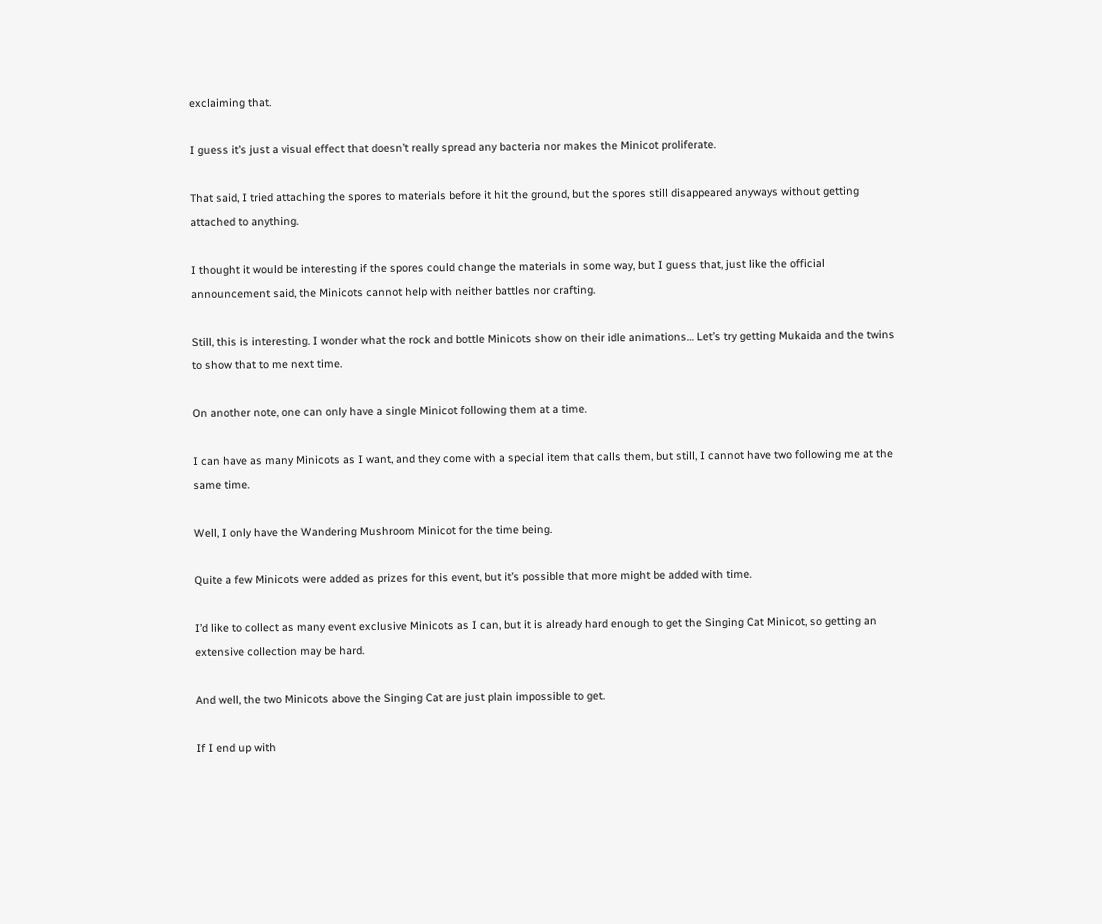exclaiming that.

I guess it’s just a visual effect that doesn’t really spread any bacteria nor makes the Minicot proliferate.

That said, I tried attaching the spores to materials before it hit the ground, but the spores still disappeared anyways without getting attached to anything.

I thought it would be interesting if the spores could change the materials in some way, but I guess that, just like the official announcement said, the Minicots cannot help with neither battles nor crafting.

Still, this is interesting. I wonder what the rock and bottle Minicots show on their idle animations… Let’s try getting Mukaida and the twins to show that to me next time.

On another note, one can only have a single Minicot following them at a time.

I can have as many Minicots as I want, and they come with a special item that calls them, but still, I cannot have two following me at the same time.

Well, I only have the Wandering Mushroom Minicot for the time being.

Quite a few Minicots were added as prizes for this event, but it’s possible that more might be added with time.

I’d like to collect as many event exclusive Minicots as I can, but it is already hard enough to get the Singing Cat Minicot, so getting an extensive collection may be hard.

And well, the two Minicots above the Singing Cat are just plain impossible to get.

If I end up with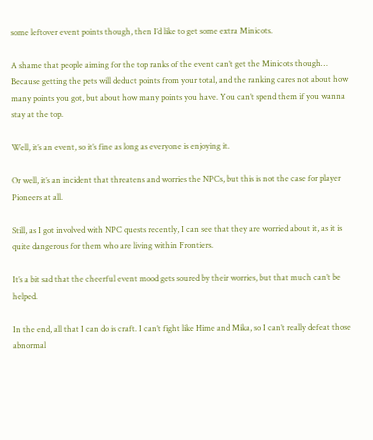some leftover event points though, then I’d like to get some extra Minicots.

A shame that people aiming for the top ranks of the event can’t get the Minicots though… Because getting the pets will deduct points from your total, and the ranking cares not about how many points you got, but about how many points you have. You can’t spend them if you wanna stay at the top.

Well, it’s an event, so it’s fine as long as everyone is enjoying it.

Or well, it’s an incident that threatens and worries the NPCs, but this is not the case for player Pioneers at all.

Still, as I got involved with NPC quests recently, I can see that they are worried about it, as it is quite dangerous for them who are living within Frontiers.

It’s a bit sad that the cheerful event mood gets soured by their worries, but that much can’t be helped.

In the end, all that I can do is craft. I can’t fight like Hime and Mika, so I can’t really defeat those abnormal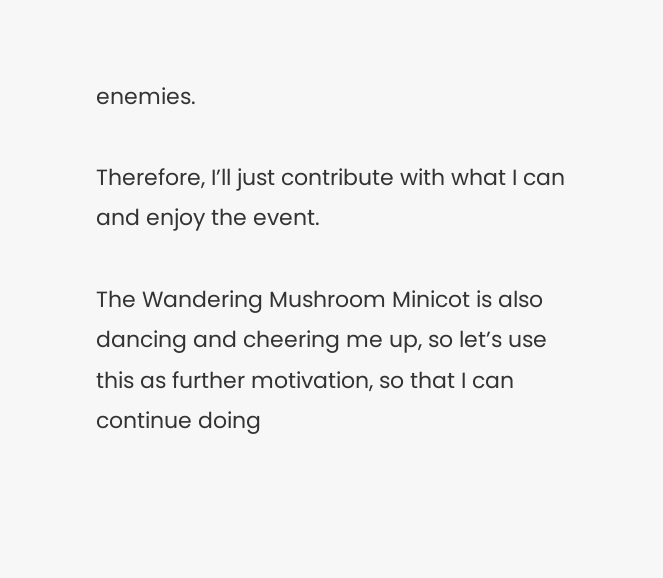enemies.

Therefore, I’ll just contribute with what I can and enjoy the event.

The Wandering Mushroom Minicot is also dancing and cheering me up, so let’s use this as further motivation, so that I can continue doing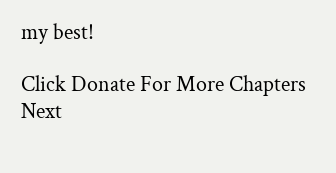my best!

Click Donate For More Chapters
Next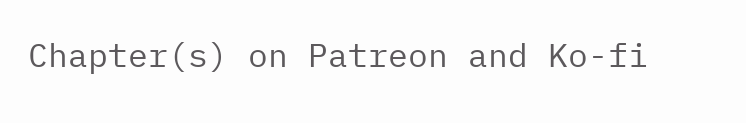Chapter(s) on Patreon and Ko-fi